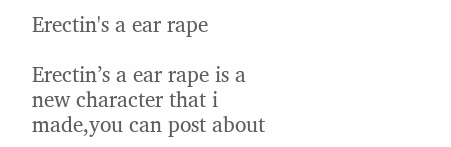Erectin's a ear rape

Erectin’s a ear rape is a new character that i made,you can post about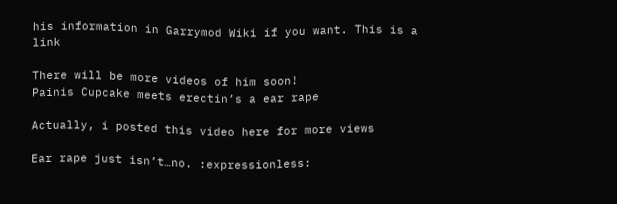his information in Garrymod Wiki if you want. This is a link

There will be more videos of him soon!
Painis Cupcake meets erectin’s a ear rape

Actually, i posted this video here for more views

Ear rape just isn’t…no. :expressionless: